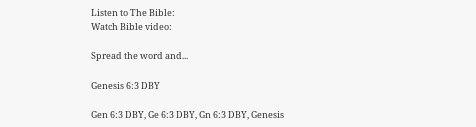Listen to The Bible:
Watch Bible video:

Spread the word and...

Genesis 6:3 DBY

Gen 6:3 DBY, Ge 6:3 DBY, Gn 6:3 DBY, Genesis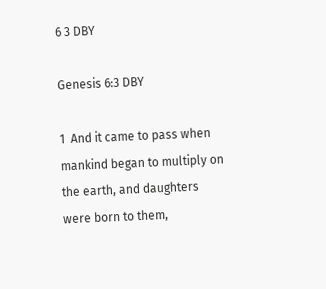6 3 DBY

Genesis 6:3 DBY

1  And it came to pass when mankind began to multiply on the earth, and daughters were born to them,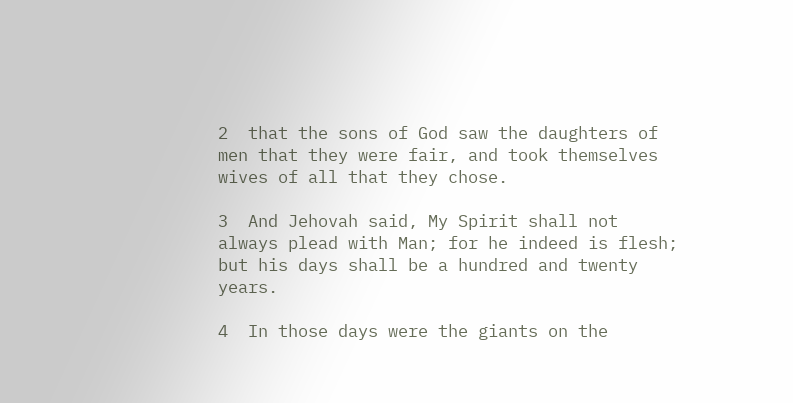2  that the sons of God saw the daughters of men that they were fair, and took themselves wives of all that they chose.

3  And Jehovah said, My Spirit shall not always plead with Man; for he indeed is flesh; but his days shall be a hundred and twenty years.

4  In those days were the giants on the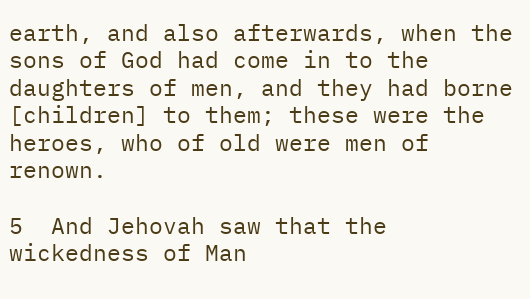earth, and also afterwards, when the sons of God had come in to the daughters of men, and they had borne [children] to them; these were the heroes, who of old were men of renown.

5  And Jehovah saw that the wickedness of Man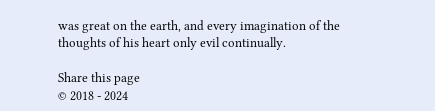was great on the earth, and every imagination of the thoughts of his heart only evil continually.

Share this page
© 2018 - 2024